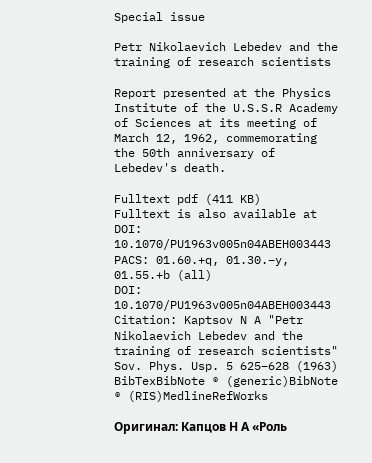Special issue

Petr Nikolaevich Lebedev and the training of research scientists

Report presented at the Physics Institute of the U.S.S.R Academy of Sciences at its meeting of March 12, 1962, commemorating the 50th anniversary of Lebedev's death.

Fulltext pdf (411 KB)
Fulltext is also available at DOI: 10.1070/PU1963v005n04ABEH003443
PACS: 01.60.+q, 01.30.−y, 01.55.+b (all)
DOI: 10.1070/PU1963v005n04ABEH003443
Citation: Kaptsov N A "Petr Nikolaevich Lebedev and the training of research scientists" Sov. Phys. Usp. 5 625–628 (1963)
BibTexBibNote ® (generic)BibNote ® (RIS)MedlineRefWorks

Оригинал: Капцов Н А «Роль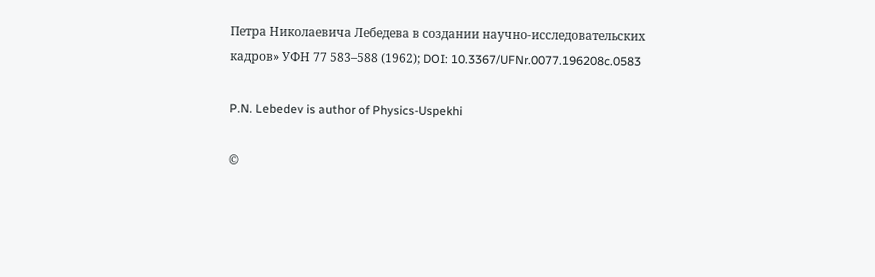Петра Николаевича Лебедева в создании научно-исследовательских кадров» УФН 77 583–588 (1962); DOI: 10.3367/UFNr.0077.196208c.0583

P.N. Lebedev is author of Physics-Uspekhi

©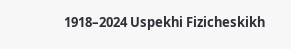1918–2024 Uspekhi Fizicheskikh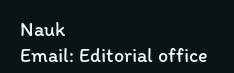Nauk
Email: Editorial office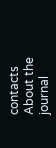contacts About the journal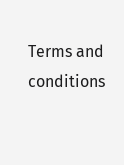Terms and conditions